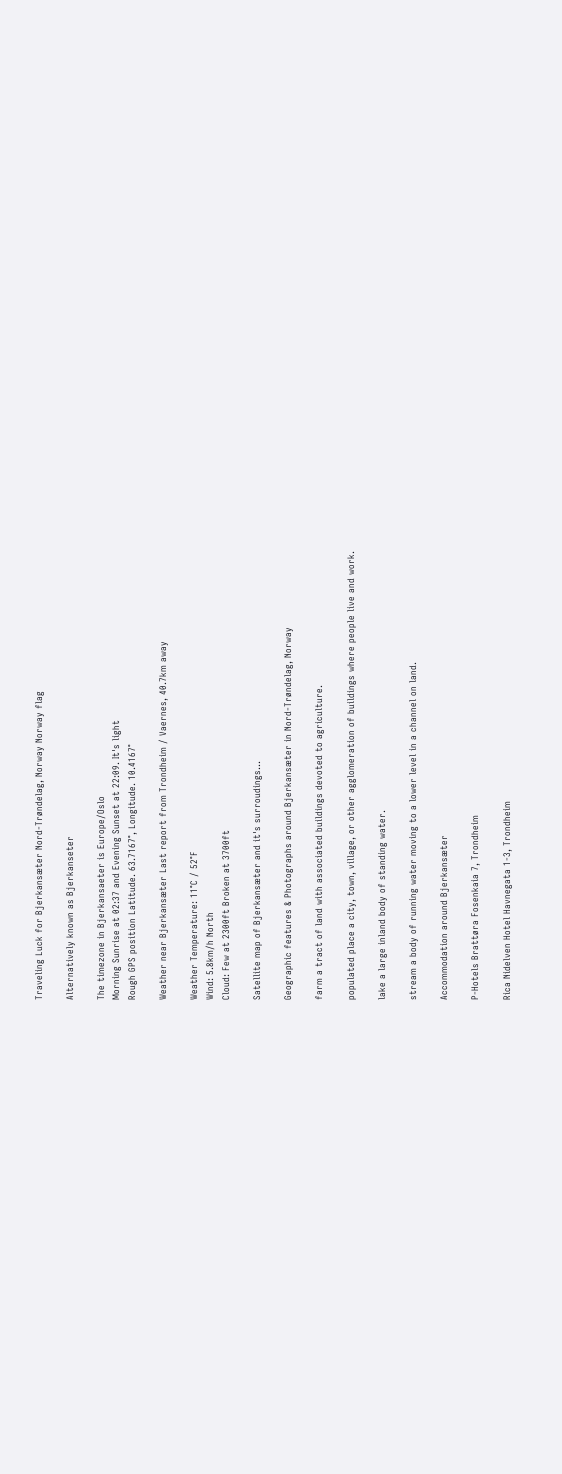Traveling Luck for Bjerkansæter Nord-Trøndelag, Norway Norway flag

Alternatively known as Bjerkanseter

The timezone in Bjerkansaeter is Europe/Oslo
Morning Sunrise at 02:37 and Evening Sunset at 22:09. It's light
Rough GPS position Latitude. 63.7167°, Longitude. 10.4167°

Weather near Bjerkansæter Last report from Trondheim / Vaernes, 40.7km away

Weather Temperature: 11°C / 52°F
Wind: 5.8km/h North
Cloud: Few at 2300ft Broken at 3700ft

Satellite map of Bjerkansæter and it's surroudings...

Geographic features & Photographs around Bjerkansæter in Nord-Trøndelag, Norway

farm a tract of land with associated buildings devoted to agriculture.

populated place a city, town, village, or other agglomeration of buildings where people live and work.

lake a large inland body of standing water.

stream a body of running water moving to a lower level in a channel on land.

Accommodation around Bjerkansæter

P-Hotels Brattøra Fosenkaia 7, Trondheim

Rica Nidelven Hotel Havnegata 1-3, Trondheim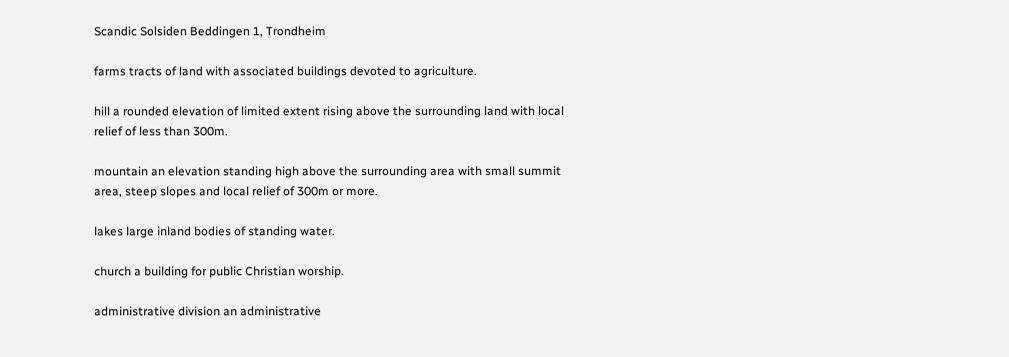Scandic Solsiden Beddingen 1, Trondheim

farms tracts of land with associated buildings devoted to agriculture.

hill a rounded elevation of limited extent rising above the surrounding land with local relief of less than 300m.

mountain an elevation standing high above the surrounding area with small summit area, steep slopes and local relief of 300m or more.

lakes large inland bodies of standing water.

church a building for public Christian worship.

administrative division an administrative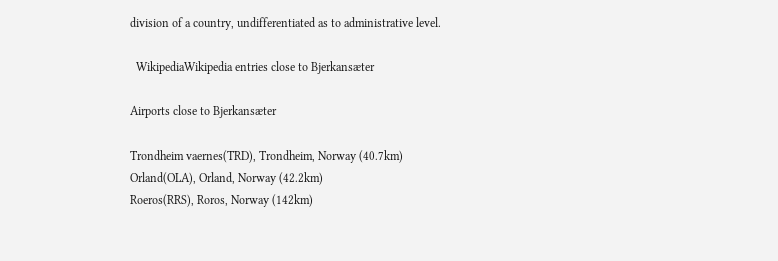division of a country, undifferentiated as to administrative level.

  WikipediaWikipedia entries close to Bjerkansæter

Airports close to Bjerkansæter

Trondheim vaernes(TRD), Trondheim, Norway (40.7km)
Orland(OLA), Orland, Norway (42.2km)
Roeros(RRS), Roros, Norway (142km)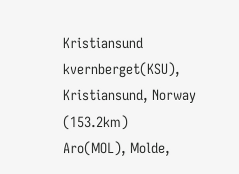Kristiansund kvernberget(KSU), Kristiansund, Norway (153.2km)
Aro(MOL), Molde,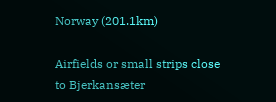Norway (201.1km)

Airfields or small strips close to Bjerkansæter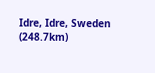Idre, Idre, Sweden (248.7km)